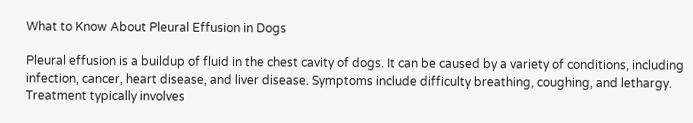What to Know About Pleural Effusion in Dogs

Pleural effusion is a buildup of fluid in the chest cavity of dogs. It can be caused by a variety of conditions, including infection, cancer, heart disease, and liver disease. Symptoms include difficulty breathing, coughing, and lethargy. Treatment typically involves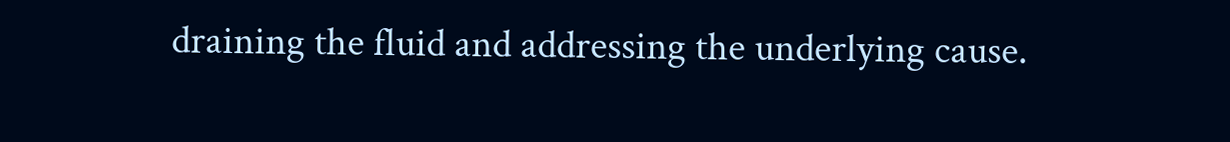draining the fluid and addressing the underlying cause.